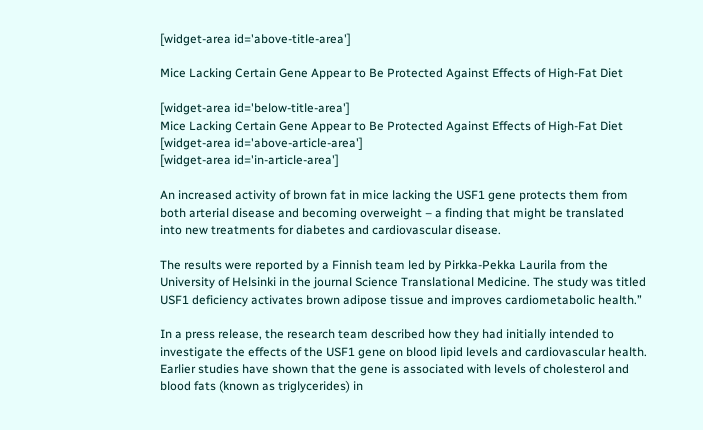[widget-area id='above-title-area']

Mice Lacking Certain Gene Appear to Be Protected Against Effects of High-Fat Diet

[widget-area id='below-title-area']
Mice Lacking Certain Gene Appear to Be Protected Against Effects of High-Fat Diet
[widget-area id='above-article-area']
[widget-area id='in-article-area']

An increased activity of brown fat in mice lacking the USF1 gene protects them from both arterial disease and becoming overweight – a finding that might be translated into new treatments for diabetes and cardiovascular disease.

The results were reported by a Finnish team led by Pirkka-Pekka Laurila from the University of Helsinki in the journal Science Translational Medicine. The study was titled USF1 deficiency activates brown adipose tissue and improves cardiometabolic health.”

In a press release, the research team described how they had initially intended to investigate the effects of the USF1 gene on blood lipid levels and cardiovascular health. Earlier studies have shown that the gene is associated with levels of cholesterol and blood fats (known as triglycerides) in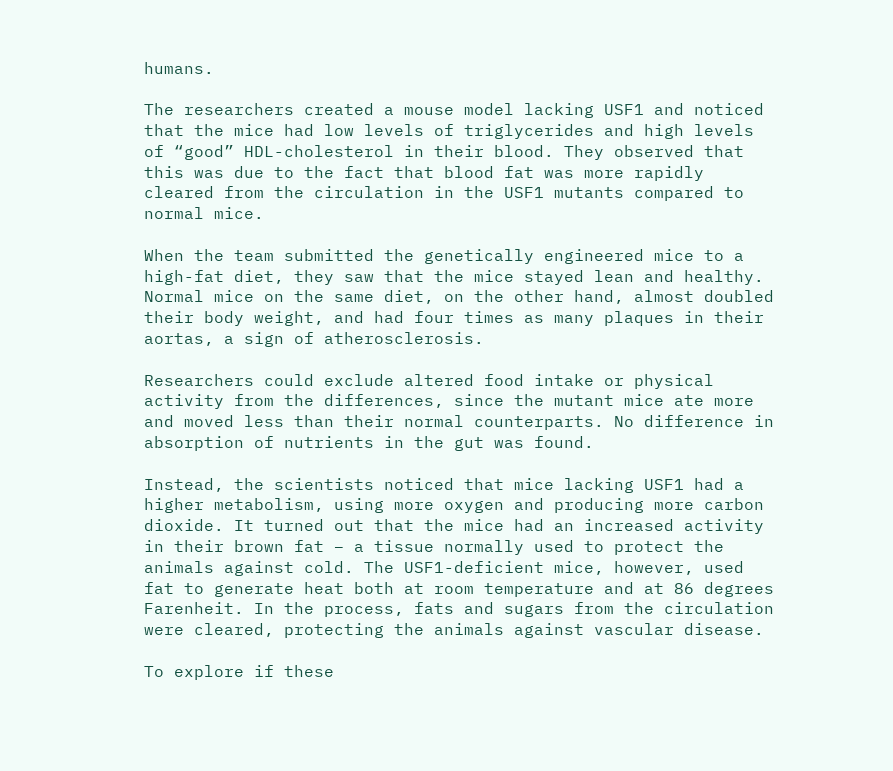humans.

The researchers created a mouse model lacking USF1 and noticed that the mice had low levels of triglycerides and high levels of “good” HDL-cholesterol in their blood. They observed that this was due to the fact that blood fat was more rapidly cleared from the circulation in the USF1 mutants compared to normal mice.

When the team submitted the genetically engineered mice to a high-fat diet, they saw that the mice stayed lean and healthy. Normal mice on the same diet, on the other hand, almost doubled their body weight, and had four times as many plaques in their aortas, a sign of atherosclerosis.

Researchers could exclude altered food intake or physical activity from the differences, since the mutant mice ate more and moved less than their normal counterparts. No difference in absorption of nutrients in the gut was found.

Instead, the scientists noticed that mice lacking USF1 had a higher metabolism, using more oxygen and producing more carbon dioxide. It turned out that the mice had an increased activity in their brown fat – a tissue normally used to protect the animals against cold. The USF1-deficient mice, however, used fat to generate heat both at room temperature and at 86 degrees Farenheit. In the process, fats and sugars from the circulation were cleared, protecting the animals against vascular disease.

To explore if these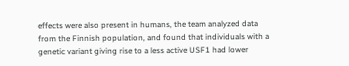effects were also present in humans, the team analyzed data from the Finnish population, and found that individuals with a genetic variant giving rise to a less active USF1 had lower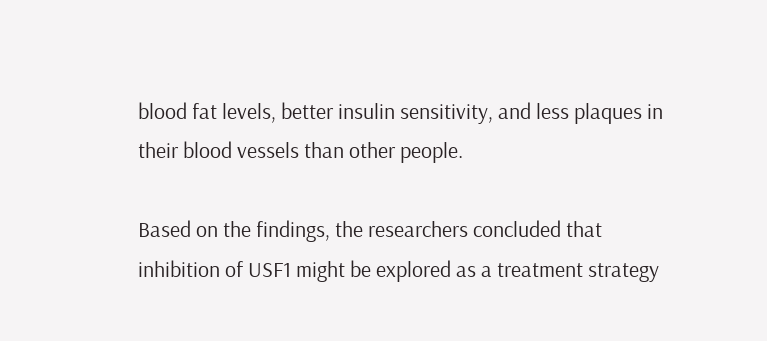blood fat levels, better insulin sensitivity, and less plaques in their blood vessels than other people.

Based on the findings, the researchers concluded that inhibition of USF1 might be explored as a treatment strategy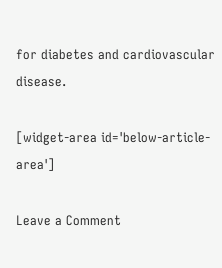for diabetes and cardiovascular disease.

[widget-area id='below-article-area']

Leave a Comment